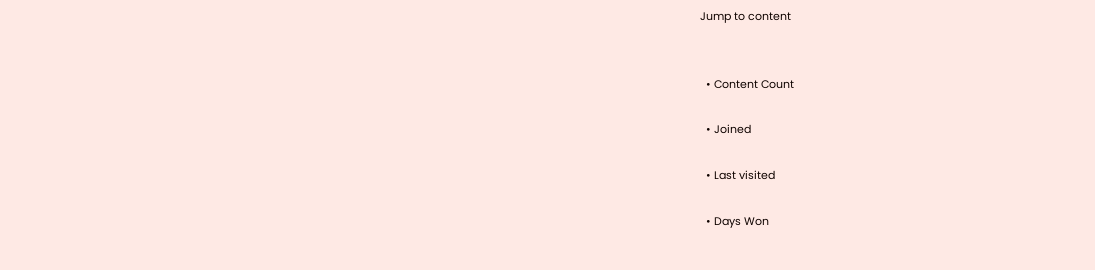Jump to content


  • Content Count

  • Joined

  • Last visited

  • Days Won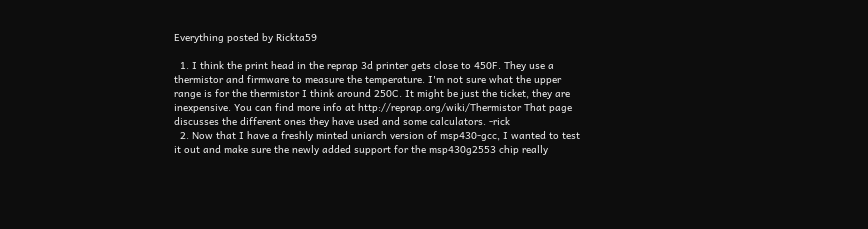Everything posted by Rickta59

  1. I think the print head in the reprap 3d printer gets close to 450F. They use a thermistor and firmware to measure the temperature. I'm not sure what the upper range is for the thermistor I think around 250C. It might be just the ticket, they are inexpensive. You can find more info at http://reprap.org/wiki/Thermistor That page discusses the different ones they have used and some calculators. -rick
  2. Now that I have a freshly minted uniarch version of msp430-gcc, I wanted to test it out and make sure the newly added support for the msp430g2553 chip really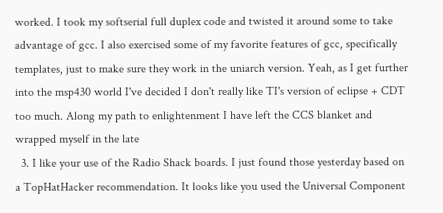worked. I took my softserial full duplex code and twisted it around some to take advantage of gcc. I also exercised some of my favorite features of gcc, specifically templates, just to make sure they work in the uniarch version. Yeah, as I get further into the msp430 world I've decided I don't really like TI's version of eclipse + CDT too much. Along my path to enlightenment I have left the CCS blanket and wrapped myself in the late
  3. I like your use of the Radio Shack boards. I just found those yesterday based on a TopHatHacker recommendation. It looks like you used the Universal Component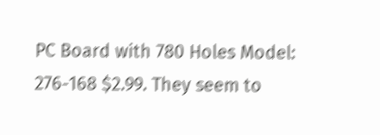PC Board with 780 Holes Model: 276-168 $2.99. They seem to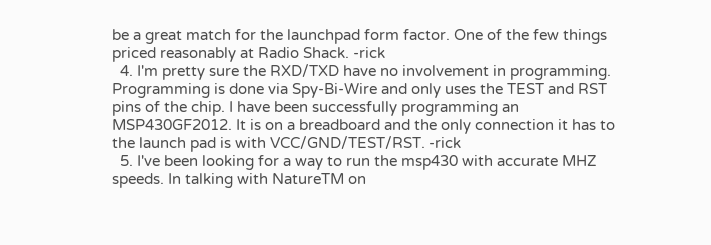be a great match for the launchpad form factor. One of the few things priced reasonably at Radio Shack. -rick
  4. I'm pretty sure the RXD/TXD have no involvement in programming. Programming is done via Spy-Bi-Wire and only uses the TEST and RST pins of the chip. I have been successfully programming an MSP430GF2012. It is on a breadboard and the only connection it has to the launch pad is with VCC/GND/TEST/RST. -rick
  5. I've been looking for a way to run the msp430 with accurate MHZ speeds. In talking with NatureTM on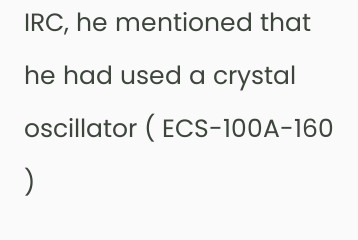IRC, he mentioned that he had used a crystal oscillator ( ECS-100A-160 )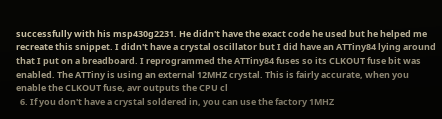successfully with his msp430g2231. He didn't have the exact code he used but he helped me recreate this snippet. I didn't have a crystal oscillator but I did have an ATTiny84 lying around that I put on a breadboard. I reprogrammed the ATTiny84 fuses so its CLKOUT fuse bit was enabled. The ATTiny is using an external 12MHZ crystal. This is fairly accurate, when you enable the CLKOUT fuse, avr outputs the CPU cl
  6. If you don't have a crystal soldered in, you can use the factory 1MHZ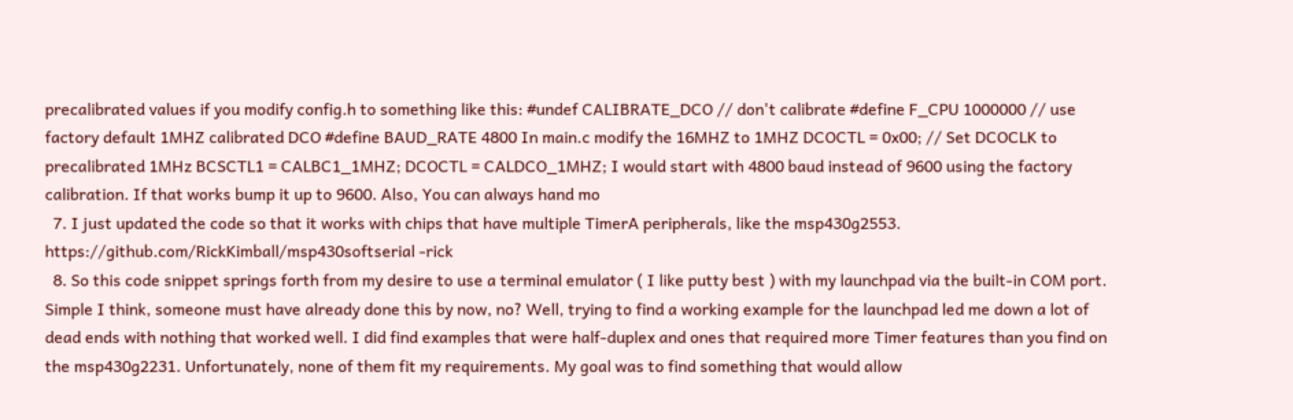precalibrated values if you modify config.h to something like this: #undef CALIBRATE_DCO // don't calibrate #define F_CPU 1000000 // use factory default 1MHZ calibrated DCO #define BAUD_RATE 4800 In main.c modify the 16MHZ to 1MHZ DCOCTL = 0x00; // Set DCOCLK to precalibrated 1MHz BCSCTL1 = CALBC1_1MHZ; DCOCTL = CALDCO_1MHZ; I would start with 4800 baud instead of 9600 using the factory calibration. If that works bump it up to 9600. Also, You can always hand mo
  7. I just updated the code so that it works with chips that have multiple TimerA peripherals, like the msp430g2553. https://github.com/RickKimball/msp430softserial -rick
  8. So this code snippet springs forth from my desire to use a terminal emulator ( I like putty best ) with my launchpad via the built-in COM port. Simple I think, someone must have already done this by now, no? Well, trying to find a working example for the launchpad led me down a lot of dead ends with nothing that worked well. I did find examples that were half-duplex and ones that required more Timer features than you find on the msp430g2231. Unfortunately, none of them fit my requirements. My goal was to find something that would allow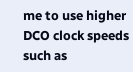me to use higher DCO clock speeds such as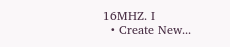16MHZ. I
  • Create New...